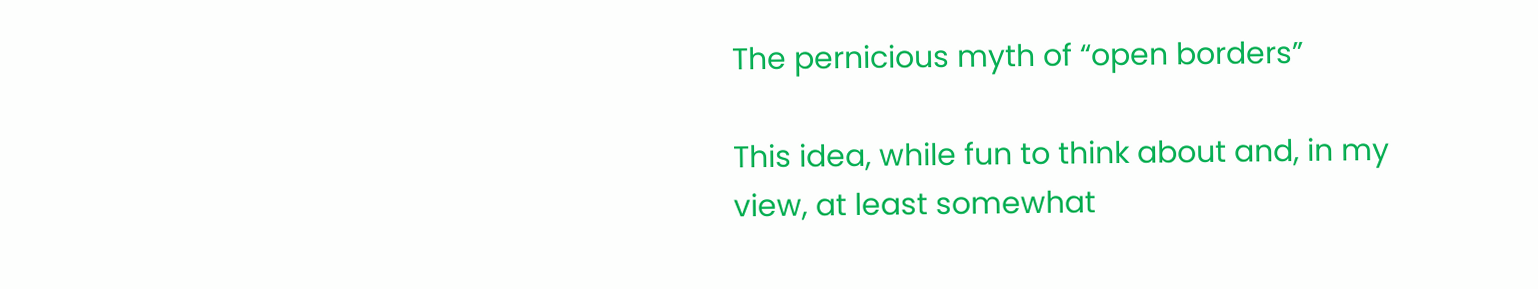The pernicious myth of “open borders”

This idea, while fun to think about and, in my view, at least somewhat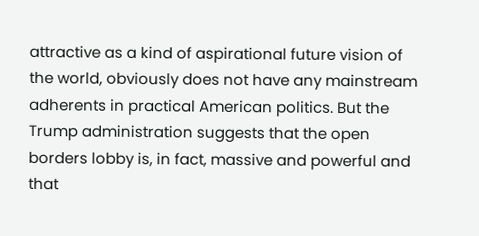attractive as a kind of aspirational future vision of the world, obviously does not have any mainstream adherents in practical American politics. But the Trump administration suggests that the open borders lobby is, in fact, massive and powerful and that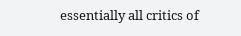essentially all critics of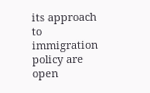its approach to immigration policy are open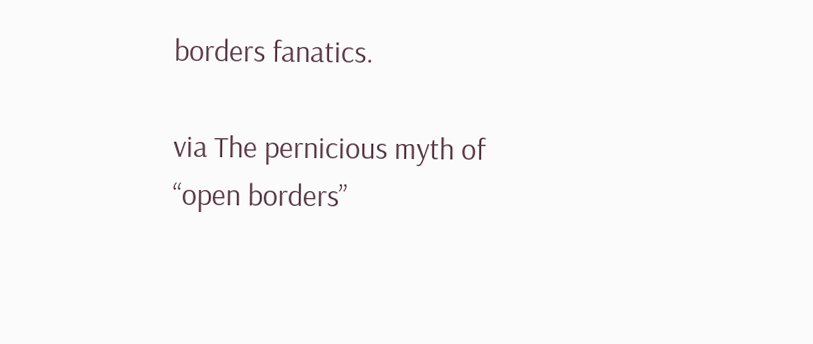borders fanatics.

via The pernicious myth of “open borders”